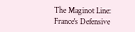The Maginot Line: France's Defensive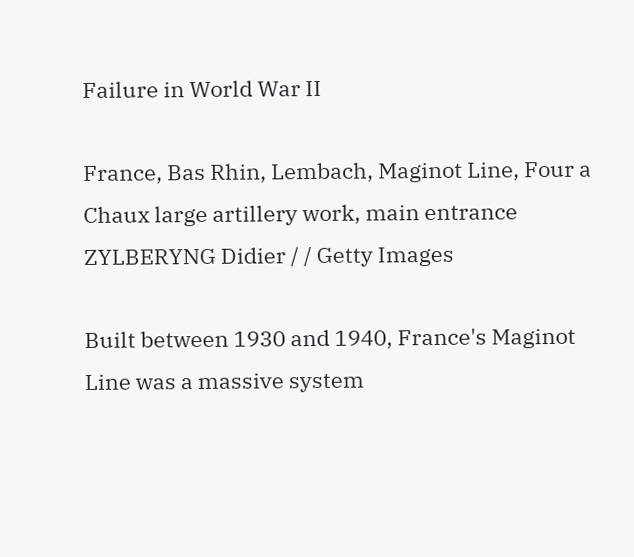Failure in World War II

France, Bas Rhin, Lembach, Maginot Line, Four a Chaux large artillery work, main entrance
ZYLBERYNG Didier / / Getty Images

Built between 1930 and 1940, France's Maginot Line was a massive system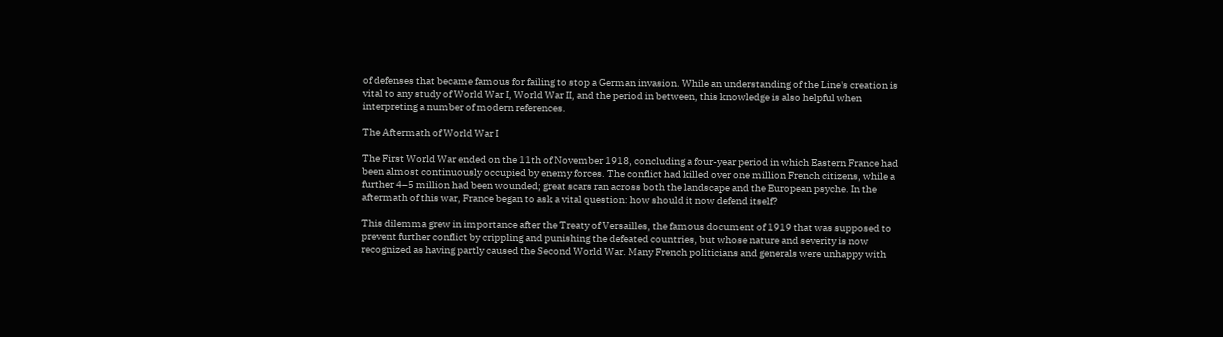of defenses that became famous for failing to stop a German invasion. While an understanding of the Line's creation is vital to any study of World War I, World War II, and the period in between, this knowledge is also helpful when interpreting a number of modern references.

The Aftermath of World War I

The First World War ended on the 11th of November 1918, concluding a four-year period in which Eastern France had been almost continuously occupied by enemy forces. The conflict had killed over one million French citizens, while a further 4–5 million had been wounded; great scars ran across both the landscape and the European psyche. In the aftermath of this war, France began to ask a vital question: how should it now defend itself?

This dilemma grew in importance after the Treaty of Versailles, the famous document of 1919 that was supposed to prevent further conflict by crippling and punishing the defeated countries, but whose nature and severity is now recognized as having partly caused the Second World War. Many French politicians and generals were unhappy with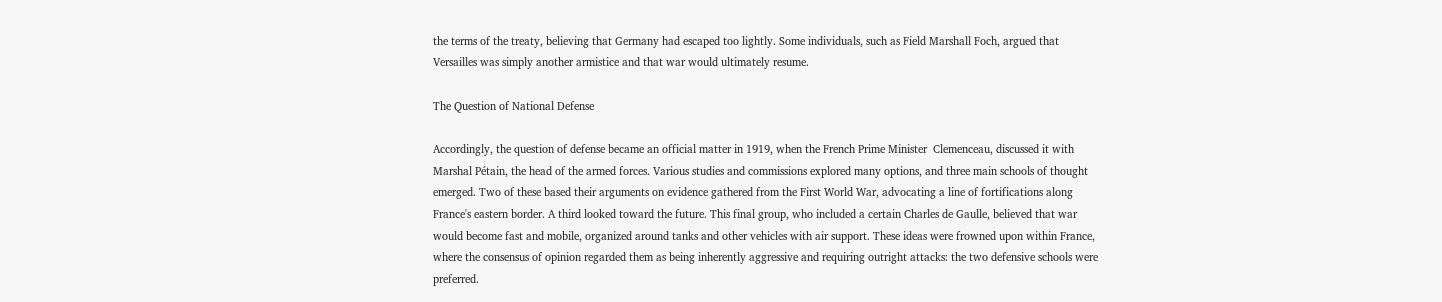the terms of the treaty, believing that Germany had escaped too lightly. Some individuals, such as Field Marshall Foch, argued that Versailles was simply another armistice and that war would ultimately resume.

The Question of National Defense

Accordingly, the question of defense became an official matter in 1919, when the French Prime Minister  Clemenceau, discussed it with Marshal Pétain, the head of the armed forces. Various studies and commissions explored many options, and three main schools of thought emerged. Two of these based their arguments on evidence gathered from the First World War, advocating a line of fortifications along France's eastern border. A third looked toward the future. This final group, who included a certain Charles de Gaulle, believed that war would become fast and mobile, organized around tanks and other vehicles with air support. These ideas were frowned upon within France, where the consensus of opinion regarded them as being inherently aggressive and requiring outright attacks: the two defensive schools were preferred.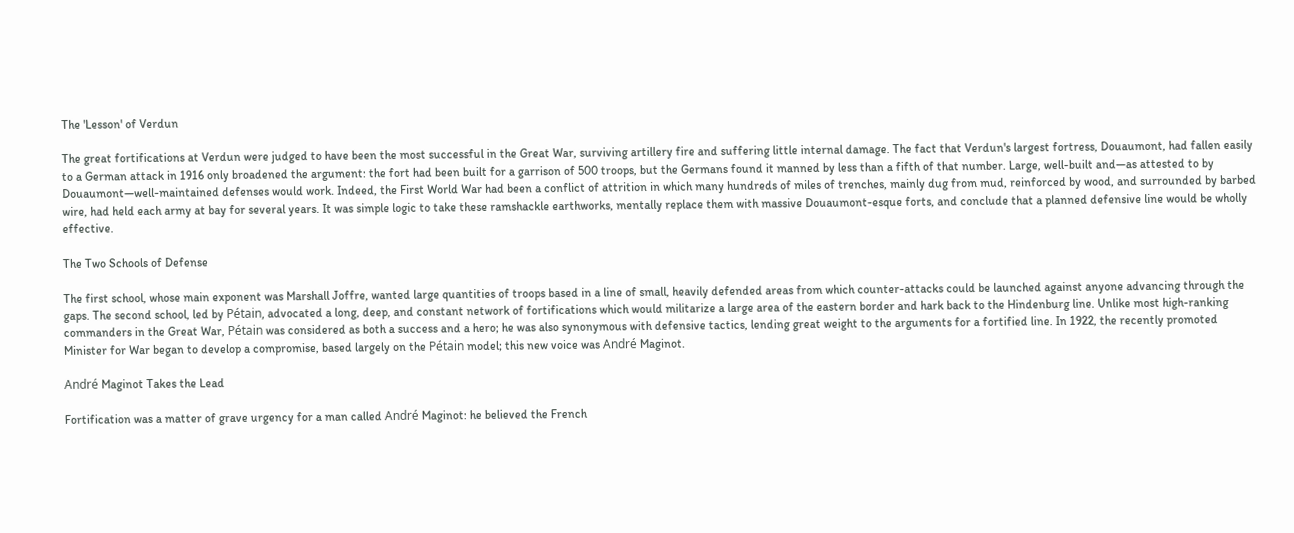The 'Lesson' of Verdun

The great fortifications at Verdun were judged to have been the most successful in the Great War, surviving artillery fire and suffering little internal damage. The fact that Verdun's largest fortress, Douaumont, had fallen easily to a German attack in 1916 only broadened the argument: the fort had been built for a garrison of 500 troops, but the Germans found it manned by less than a fifth of that number. Large, well-built and—as attested to by Douaumont—well-maintained defenses would work. Indeed, the First World War had been a conflict of attrition in which many hundreds of miles of trenches, mainly dug from mud, reinforced by wood, and surrounded by barbed wire, had held each army at bay for several years. It was simple logic to take these ramshackle earthworks, mentally replace them with massive Douaumont-esque forts, and conclude that a planned defensive line would be wholly effective.

The Two Schools of Defense

The first school, whose main exponent was Marshall Joffre, wanted large quantities of troops based in a line of small, heavily defended areas from which counter-attacks could be launched against anyone advancing through the gaps. The second school, led by Pétain, advocated a long, deep, and constant network of fortifications which would militarize a large area of the eastern border and hark back to the Hindenburg line. Unlike most high-ranking commanders in the Great War, Pétain was considered as both a success and a hero; he was also synonymous with defensive tactics, lending great weight to the arguments for a fortified line. In 1922, the recently promoted Minister for War began to develop a compromise, based largely on the Pétain model; this new voice was André Maginot.

André Maginot Takes the Lead

Fortification was a matter of grave urgency for a man called André Maginot: he believed the French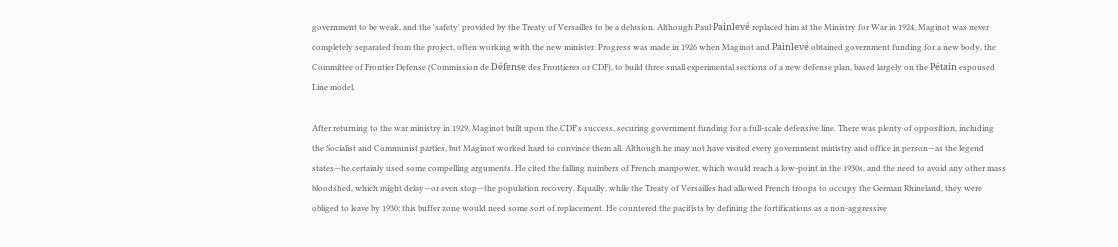government to be weak, and the 'safety' provided by the Treaty of Versailles to be a delusion. Although Paul Painlevé replaced him at the Ministry for War in 1924, Maginot was never completely separated from the project, often working with the new minister. Progress was made in 1926 when Maginot and Painlevé obtained government funding for a new body, the Committee of Frontier Defense (Commission de Défense des Frontieres or CDF), to build three small experimental sections of a new defense plan, based largely on the Pétain espoused Line model.

After returning to the war ministry in 1929, Maginot built upon the CDF's success, securing government funding for a full-scale defensive line. There was plenty of opposition, including the Socialist and Communist parties, but Maginot worked hard to convince them all. Although he may not have visited every government ministry and office in person—as the legend states—he certainly used some compelling arguments. He cited the falling numbers of French manpower, which would reach a low-point in the 1930s, and the need to avoid any other mass bloodshed, which might delay—or even stop—the population recovery. Equally, while the Treaty of Versailles had allowed French troops to occupy the German Rhineland, they were obliged to leave by 1930; this buffer zone would need some sort of replacement. He countered the pacifists by defining the fortifications as a non-aggressive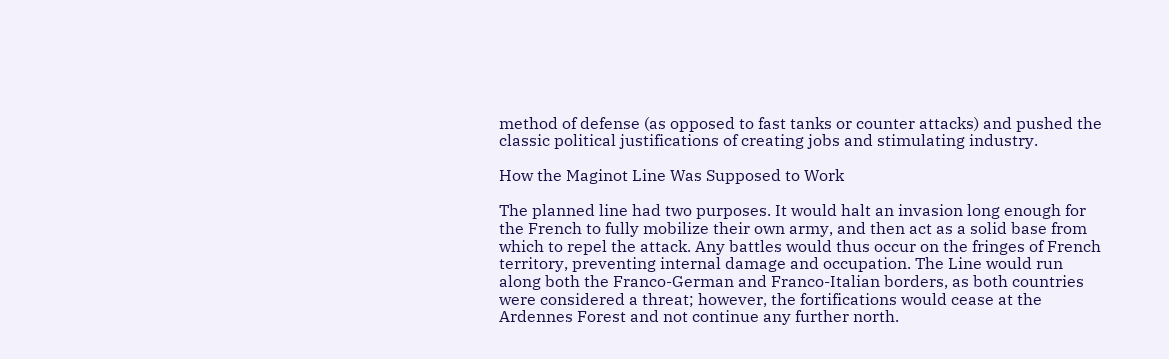method of defense (as opposed to fast tanks or counter attacks) and pushed the classic political justifications of creating jobs and stimulating industry.

How the Maginot Line Was Supposed to Work

The planned line had two purposes. It would halt an invasion long enough for the French to fully mobilize their own army, and then act as a solid base from which to repel the attack. Any battles would thus occur on the fringes of French territory, preventing internal damage and occupation. The Line would run along both the Franco-German and Franco-Italian borders, as both countries were considered a threat; however, the fortifications would cease at the Ardennes Forest and not continue any further north.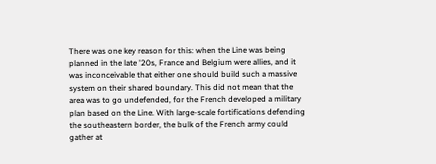There was one key reason for this: when the Line was being planned in the late '20s, France and Belgium were allies, and it was inconceivable that either one should build such a massive system on their shared boundary. This did not mean that the area was to go undefended, for the French developed a military plan based on the Line. With large-scale fortifications defending the southeastern border, the bulk of the French army could gather at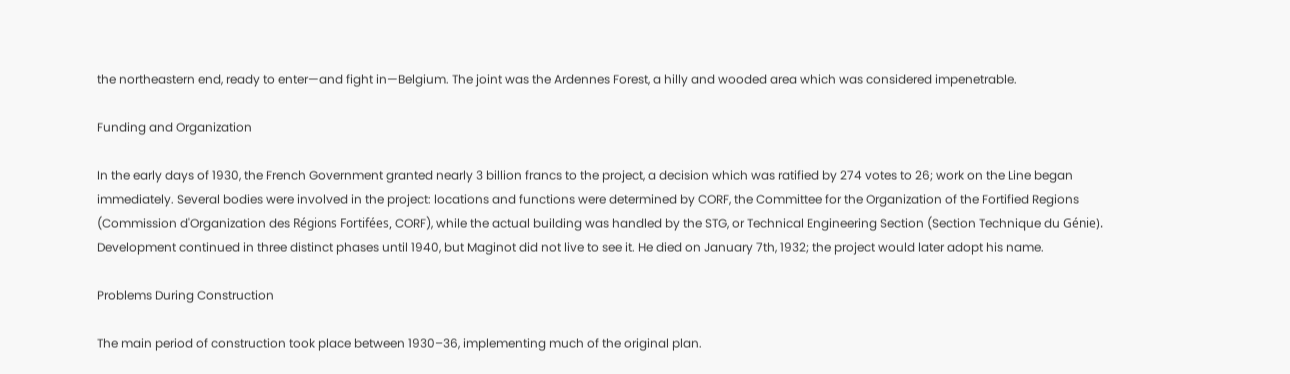the northeastern end, ready to enter—and fight in—Belgium. The joint was the Ardennes Forest, a hilly and wooded area which was considered impenetrable.

Funding and Organization

In the early days of 1930, the French Government granted nearly 3 billion francs to the project, a decision which was ratified by 274 votes to 26; work on the Line began immediately. Several bodies were involved in the project: locations and functions were determined by CORF, the Committee for the Organization of the Fortified Regions (Commission d'Organization des Régions Fortifées, CORF), while the actual building was handled by the STG, or Technical Engineering Section (Section Technique du Génie). Development continued in three distinct phases until 1940, but Maginot did not live to see it. He died on January 7th, 1932; the project would later adopt his name.

Problems During Construction

The main period of construction took place between 1930–36, implementing much of the original plan.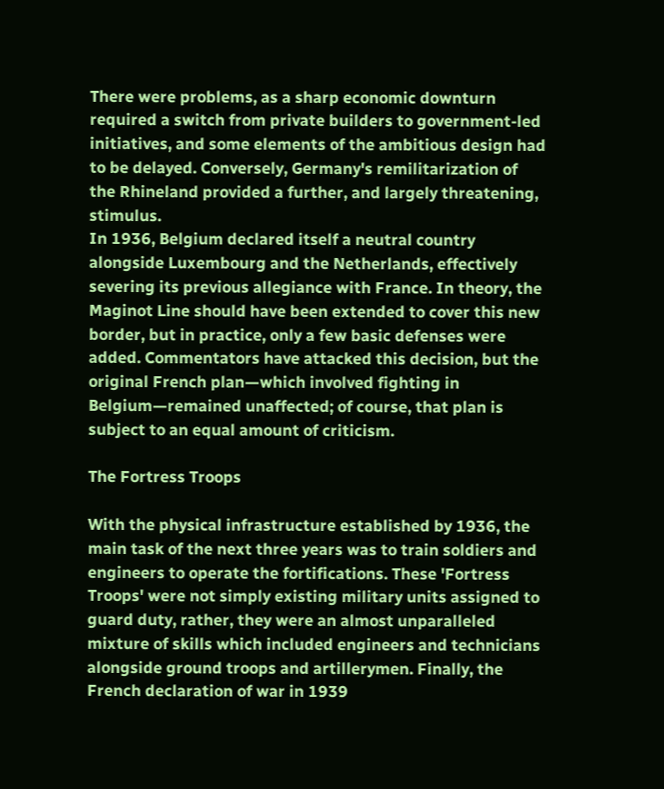There were problems, as a sharp economic downturn required a switch from private builders to government-led initiatives, and some elements of the ambitious design had to be delayed. Conversely, Germany's remilitarization of the Rhineland provided a further, and largely threatening, stimulus.
In 1936, Belgium declared itself a neutral country alongside Luxembourg and the Netherlands, effectively severing its previous allegiance with France. In theory, the Maginot Line should have been extended to cover this new border, but in practice, only a few basic defenses were added. Commentators have attacked this decision, but the original French plan—which involved fighting in Belgium—remained unaffected; of course, that plan is subject to an equal amount of criticism.

The Fortress Troops

With the physical infrastructure established by 1936, the main task of the next three years was to train soldiers and engineers to operate the fortifications. These 'Fortress Troops' were not simply existing military units assigned to guard duty, rather, they were an almost unparalleled mixture of skills which included engineers and technicians alongside ground troops and artillerymen. Finally, the French declaration of war in 1939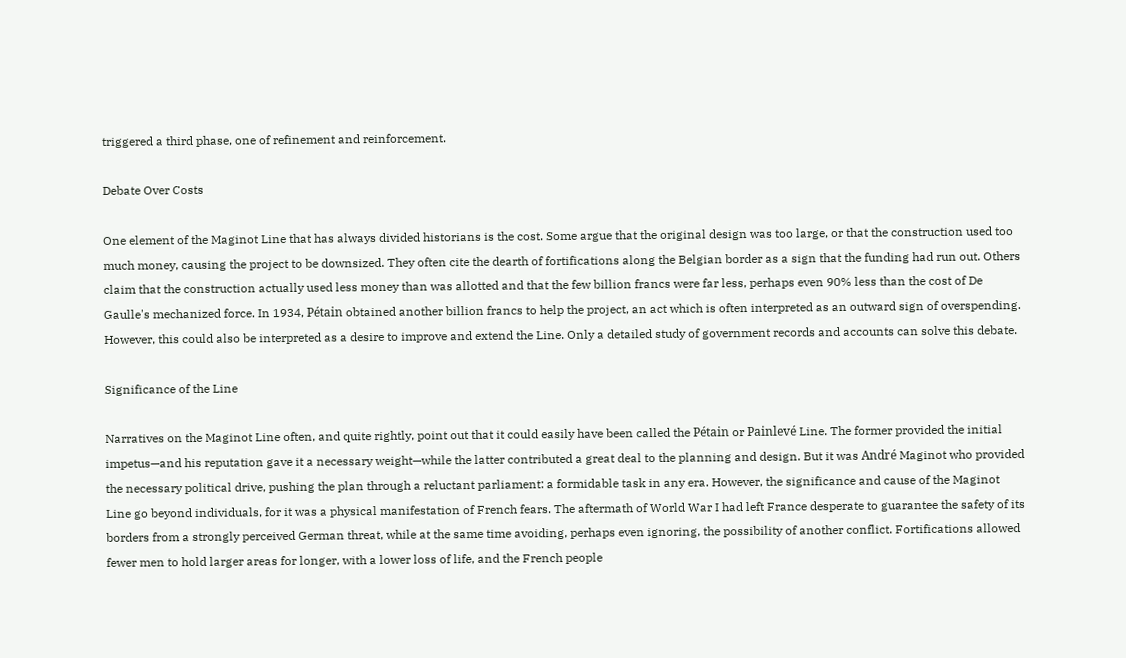triggered a third phase, one of refinement and reinforcement.

Debate Over Costs

One element of the Maginot Line that has always divided historians is the cost. Some argue that the original design was too large, or that the construction used too much money, causing the project to be downsized. They often cite the dearth of fortifications along the Belgian border as a sign that the funding had run out. Others claim that the construction actually used less money than was allotted and that the few billion francs were far less, perhaps even 90% less than the cost of De Gaulle's mechanized force. In 1934, Pétain obtained another billion francs to help the project, an act which is often interpreted as an outward sign of overspending. However, this could also be interpreted as a desire to improve and extend the Line. Only a detailed study of government records and accounts can solve this debate.

Significance of the Line

Narratives on the Maginot Line often, and quite rightly, point out that it could easily have been called the Pétain or Painlevé Line. The former provided the initial impetus—and his reputation gave it a necessary weight—while the latter contributed a great deal to the planning and design. But it was André Maginot who provided the necessary political drive, pushing the plan through a reluctant parliament: a formidable task in any era. However, the significance and cause of the Maginot Line go beyond individuals, for it was a physical manifestation of French fears. The aftermath of World War I had left France desperate to guarantee the safety of its borders from a strongly perceived German threat, while at the same time avoiding, perhaps even ignoring, the possibility of another conflict. Fortifications allowed fewer men to hold larger areas for longer, with a lower loss of life, and the French people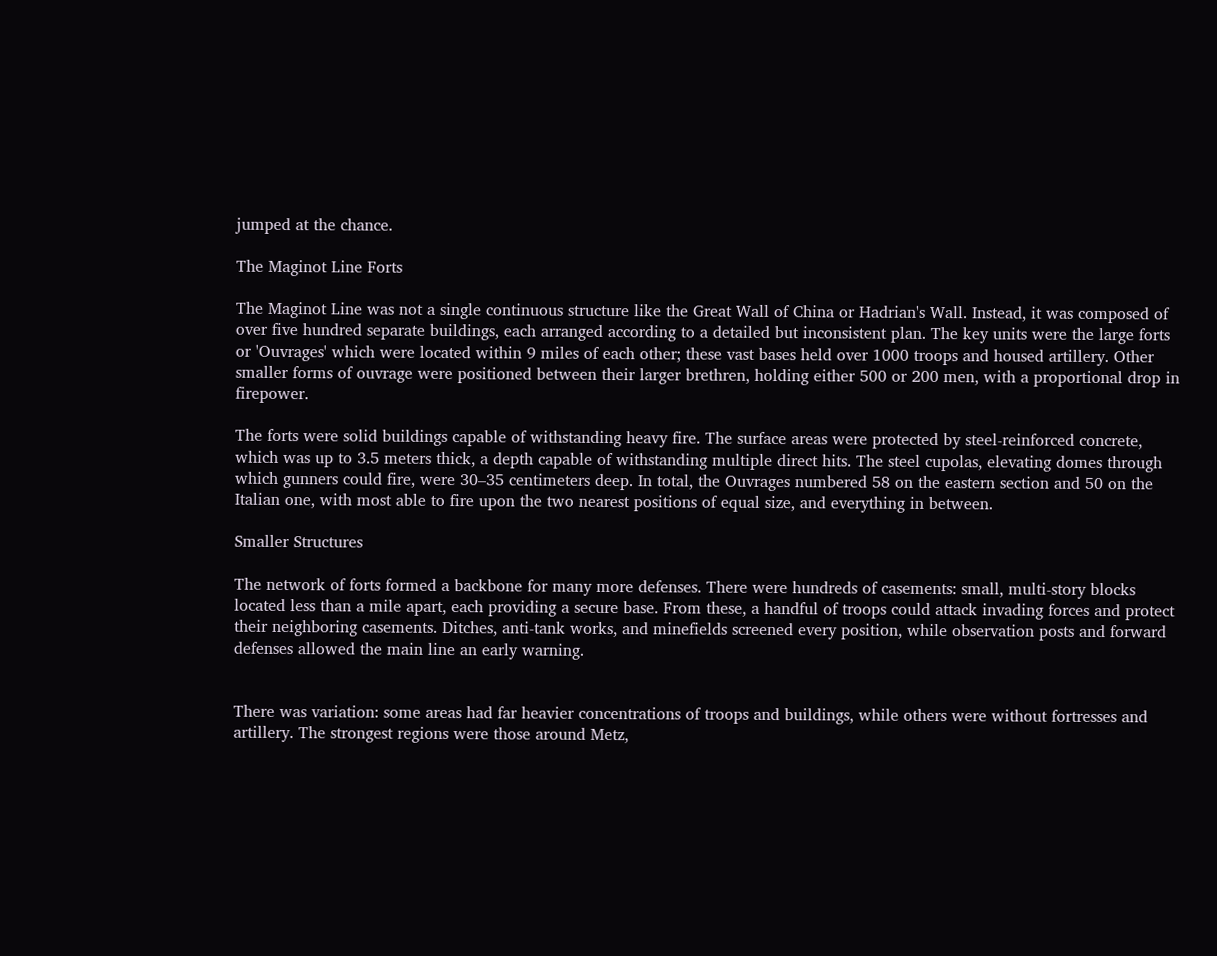jumped at the chance.

The Maginot Line Forts

The Maginot Line was not a single continuous structure like the Great Wall of China or Hadrian's Wall. Instead, it was composed of over five hundred separate buildings, each arranged according to a detailed but inconsistent plan. The key units were the large forts or 'Ouvrages' which were located within 9 miles of each other; these vast bases held over 1000 troops and housed artillery. Other smaller forms of ouvrage were positioned between their larger brethren, holding either 500 or 200 men, with a proportional drop in firepower.

The forts were solid buildings capable of withstanding heavy fire. The surface areas were protected by steel-reinforced concrete, which was up to 3.5 meters thick, a depth capable of withstanding multiple direct hits. The steel cupolas, elevating domes through which gunners could fire, were 30–35 centimeters deep. In total, the Ouvrages numbered 58 on the eastern section and 50 on the Italian one, with most able to fire upon the two nearest positions of equal size, and everything in between.

Smaller Structures

The network of forts formed a backbone for many more defenses. There were hundreds of casements: small, multi-story blocks located less than a mile apart, each providing a secure base. From these, a handful of troops could attack invading forces and protect their neighboring casements. Ditches, anti-tank works, and minefields screened every position, while observation posts and forward defenses allowed the main line an early warning.


There was variation: some areas had far heavier concentrations of troops and buildings, while others were without fortresses and artillery. The strongest regions were those around Metz,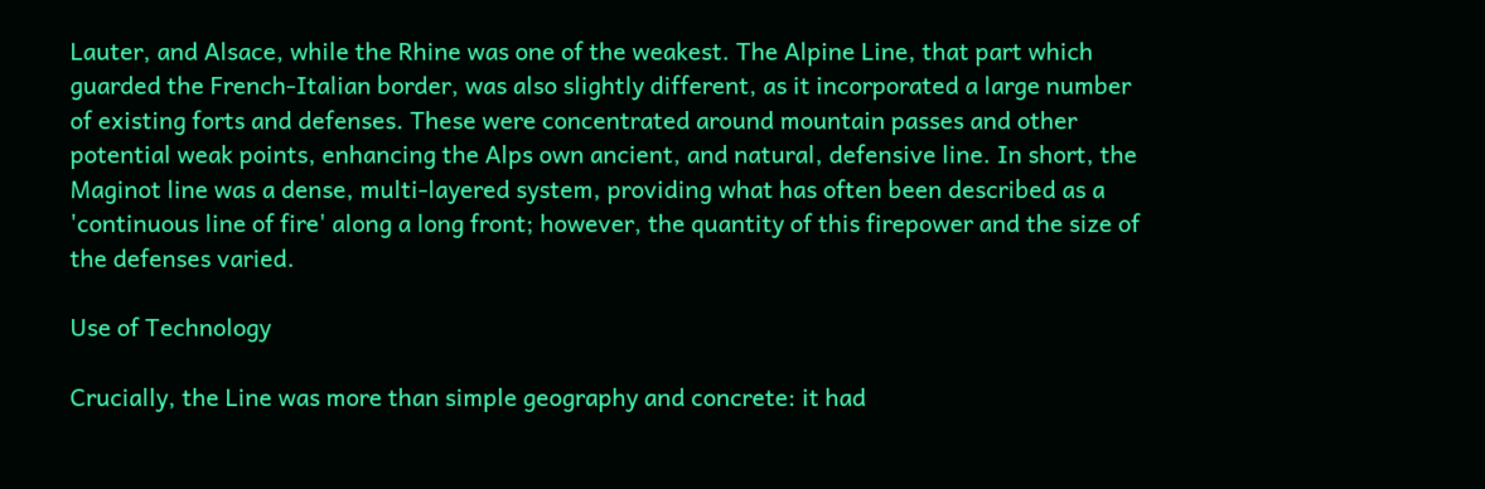Lauter, and Alsace, while the Rhine was one of the weakest. The Alpine Line, that part which guarded the French-Italian border, was also slightly different, as it incorporated a large number of existing forts and defenses. These were concentrated around mountain passes and other potential weak points, enhancing the Alps own ancient, and natural, defensive line. In short, the Maginot line was a dense, multi-layered system, providing what has often been described as a 'continuous line of fire' along a long front; however, the quantity of this firepower and the size of the defenses varied.

Use of Technology

Crucially, the Line was more than simple geography and concrete: it had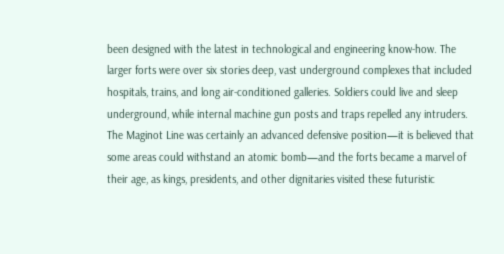been designed with the latest in technological and engineering know-how. The larger forts were over six stories deep, vast underground complexes that included hospitals, trains, and long air-conditioned galleries. Soldiers could live and sleep underground, while internal machine gun posts and traps repelled any intruders. The Maginot Line was certainly an advanced defensive position—it is believed that some areas could withstand an atomic bomb—and the forts became a marvel of their age, as kings, presidents, and other dignitaries visited these futuristic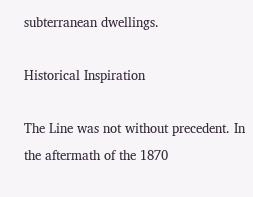subterranean dwellings.

Historical Inspiration

The Line was not without precedent. In the aftermath of the 1870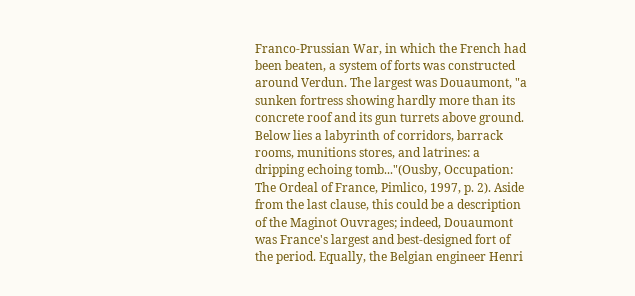Franco-Prussian War, in which the French had been beaten, a system of forts was constructed around Verdun. The largest was Douaumont, "a sunken fortress showing hardly more than its concrete roof and its gun turrets above ground. Below lies a labyrinth of corridors, barrack rooms, munitions stores, and latrines: a dripping echoing tomb..."(Ousby, Occupation: The Ordeal of France, Pimlico, 1997, p. 2). Aside from the last clause, this could be a description of the Maginot Ouvrages; indeed, Douaumont was France's largest and best-designed fort of the period. Equally, the Belgian engineer Henri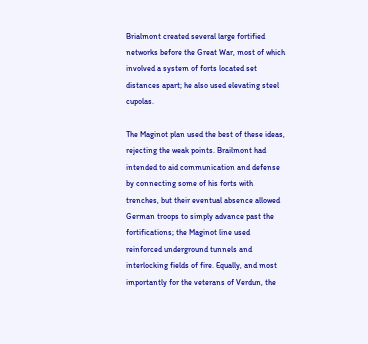Brialmont created several large fortified networks before the Great War, most of which involved a system of forts located set distances apart; he also used elevating steel cupolas.

The Maginot plan used the best of these ideas, rejecting the weak points. Brailmont had intended to aid communication and defense by connecting some of his forts with trenches, but their eventual absence allowed German troops to simply advance past the fortifications; the Maginot line used reinforced underground tunnels and interlocking fields of fire. Equally, and most importantly for the veterans of Verdun, the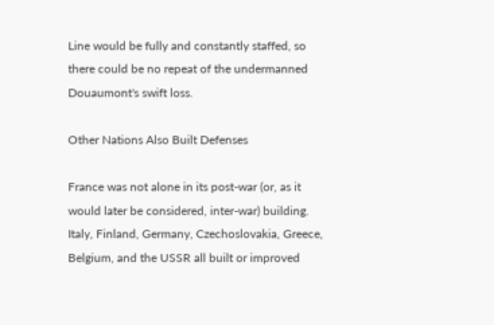Line would be fully and constantly staffed, so there could be no repeat of the undermanned Douaumont's swift loss.

Other Nations Also Built Defenses

France was not alone in its post-war (or, as it would later be considered, inter-war) building. Italy, Finland, Germany, Czechoslovakia, Greece, Belgium, and the USSR all built or improved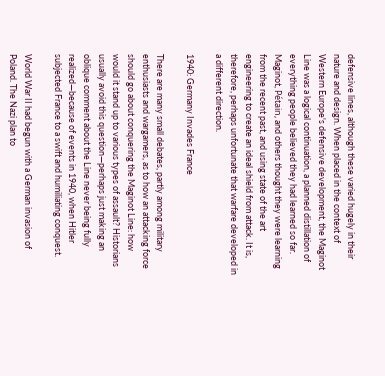defensive lines, although these varied hugely in their nature and design. When placed in the context of Western Europe's defensive development, the Maginot Line was a logical continuation, a planned distillation of everything people believed they had learned so far. Maginot, Pétain, and others thought they were learning from the recent past, and using state of the art engineering to create an ideal shield from attack. It is, therefore, perhaps unfortunate that warfare developed in a different direction.

1940: Germany Invades France

There are many small debates, partly among military enthusiasts and wargamers, as to how an attacking force should go about conquering the Maginot Line: how would it stand up to various types of assault? Historians usually avoid this question—perhaps just making an oblique comment about the Line never being fully realized—because of events in 1940, when Hitler subjected France to a swift and humiliating conquest.

World War II had begun with a German invasion of Poland. The Nazi plan to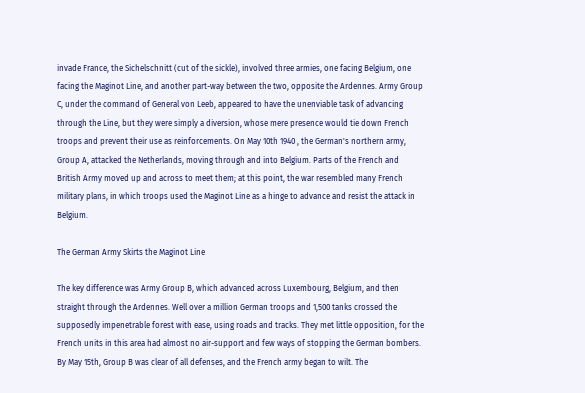invade France, the Sichelschnitt (cut of the sickle), involved three armies, one facing Belgium, one facing the Maginot Line, and another part-way between the two, opposite the Ardennes. Army Group C, under the command of General von Leeb, appeared to have the unenviable task of advancing through the Line, but they were simply a diversion, whose mere presence would tie down French troops and prevent their use as reinforcements. On May 10th 1940 , the German's northern army, Group A, attacked the Netherlands, moving through and into Belgium. Parts of the French and British Army moved up and across to meet them; at this point, the war resembled many French military plans, in which troops used the Maginot Line as a hinge to advance and resist the attack in Belgium.

The German Army Skirts the Maginot Line

The key difference was Army Group B, which advanced across Luxembourg, Belgium, and then straight through the Ardennes. Well over a million German troops and 1,500 tanks crossed the supposedly impenetrable forest with ease, using roads and tracks. They met little opposition, for the French units in this area had almost no air-support and few ways of stopping the German bombers. By May 15th, Group B was clear of all defenses, and the French army began to wilt. The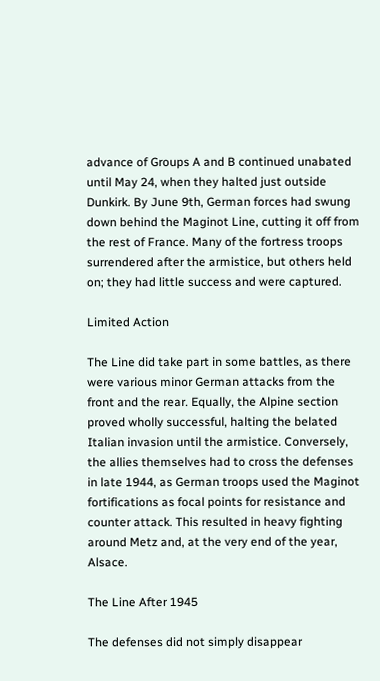advance of Groups A and B continued unabated until May 24, when they halted just outside Dunkirk. By June 9th, German forces had swung down behind the Maginot Line, cutting it off from the rest of France. Many of the fortress troops surrendered after the armistice, but others held on; they had little success and were captured.

Limited Action

The Line did take part in some battles, as there were various minor German attacks from the front and the rear. Equally, the Alpine section proved wholly successful, halting the belated Italian invasion until the armistice. Conversely, the allies themselves had to cross the defenses in late 1944, as German troops used the Maginot fortifications as focal points for resistance and counter attack. This resulted in heavy fighting around Metz and, at the very end of the year, Alsace.

The Line After 1945

The defenses did not simply disappear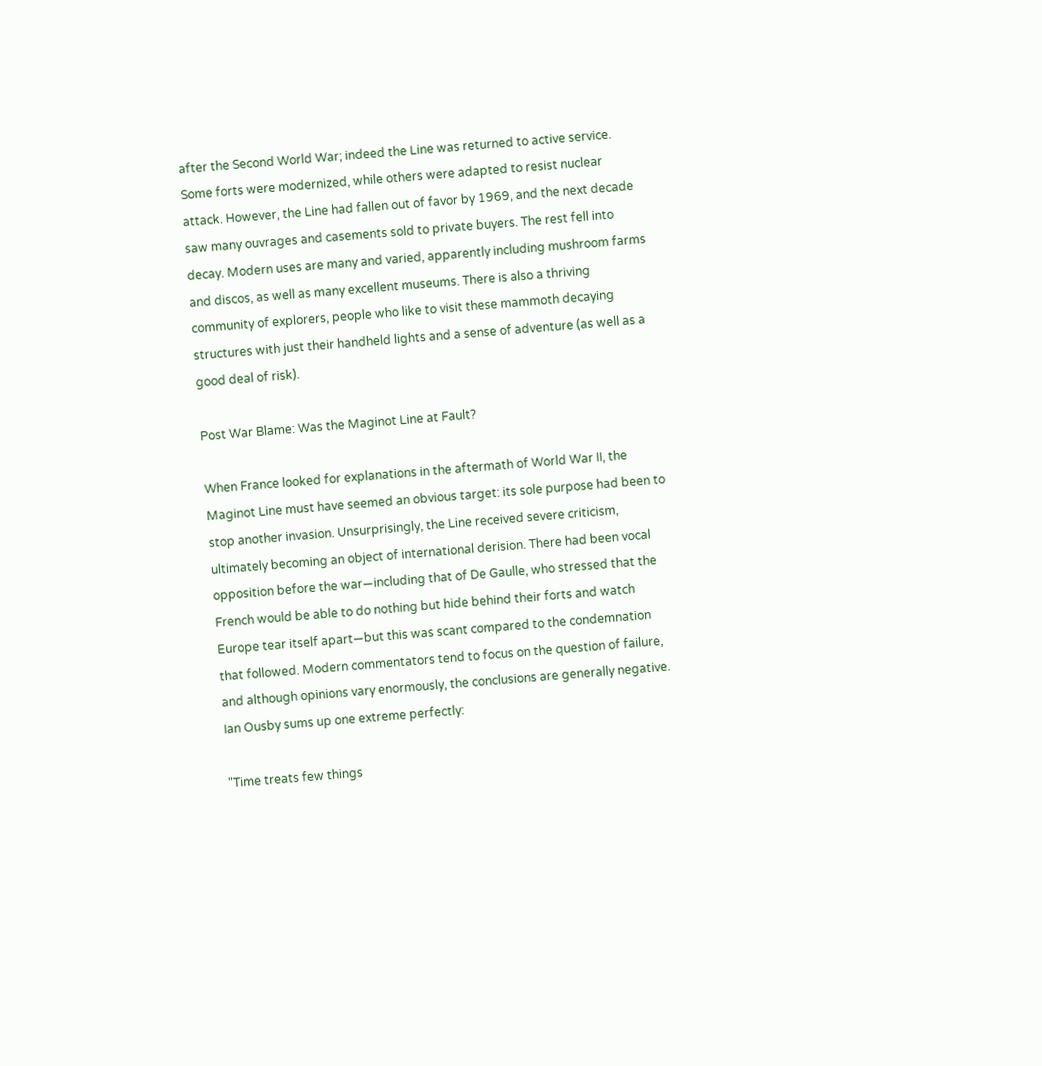after the Second World War; indeed the Line was returned to active service. Some forts were modernized, while others were adapted to resist nuclear attack. However, the Line had fallen out of favor by 1969, and the next decade saw many ouvrages and casements sold to private buyers. The rest fell into decay. Modern uses are many and varied, apparently including mushroom farms and discos, as well as many excellent museums. There is also a thriving community of explorers, people who like to visit these mammoth decaying structures with just their handheld lights and a sense of adventure (as well as a good deal of risk).

Post War Blame: Was the Maginot Line at Fault?

When France looked for explanations in the aftermath of World War II, the Maginot Line must have seemed an obvious target: its sole purpose had been to stop another invasion. Unsurprisingly, the Line received severe criticism, ultimately becoming an object of international derision. There had been vocal opposition before the war—including that of De Gaulle, who stressed that the French would be able to do nothing but hide behind their forts and watch Europe tear itself apart—but this was scant compared to the condemnation that followed. Modern commentators tend to focus on the question of failure, and although opinions vary enormously, the conclusions are generally negative. Ian Ousby sums up one extreme perfectly:

"Time treats few things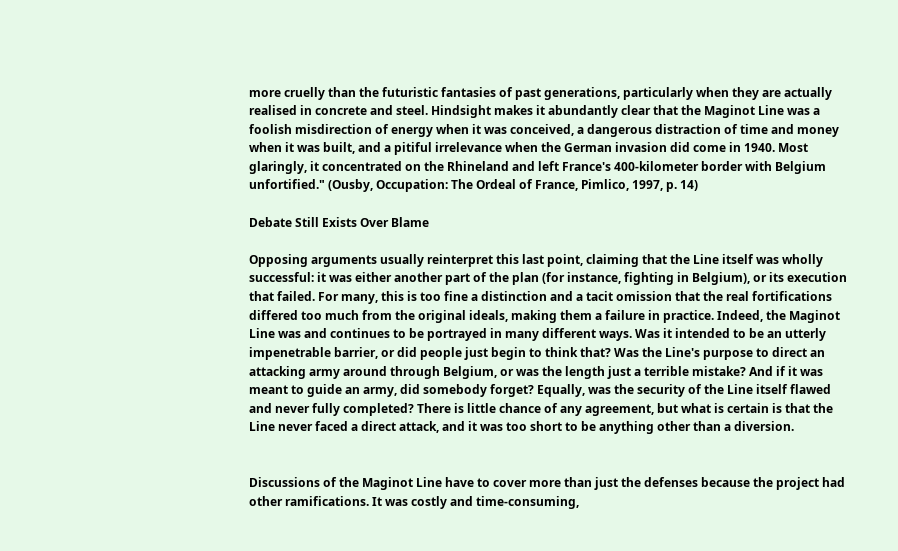more cruelly than the futuristic fantasies of past generations, particularly when they are actually realised in concrete and steel. Hindsight makes it abundantly clear that the Maginot Line was a foolish misdirection of energy when it was conceived, a dangerous distraction of time and money when it was built, and a pitiful irrelevance when the German invasion did come in 1940. Most glaringly, it concentrated on the Rhineland and left France's 400-kilometer border with Belgium unfortified." (Ousby, Occupation: The Ordeal of France, Pimlico, 1997, p. 14)

Debate Still Exists Over Blame

Opposing arguments usually reinterpret this last point, claiming that the Line itself was wholly successful: it was either another part of the plan (for instance, fighting in Belgium), or its execution that failed. For many, this is too fine a distinction and a tacit omission that the real fortifications differed too much from the original ideals, making them a failure in practice. Indeed, the Maginot Line was and continues to be portrayed in many different ways. Was it intended to be an utterly impenetrable barrier, or did people just begin to think that? Was the Line's purpose to direct an attacking army around through Belgium, or was the length just a terrible mistake? And if it was meant to guide an army, did somebody forget? Equally, was the security of the Line itself flawed and never fully completed? There is little chance of any agreement, but what is certain is that the Line never faced a direct attack, and it was too short to be anything other than a diversion.


Discussions of the Maginot Line have to cover more than just the defenses because the project had other ramifications. It was costly and time-consuming,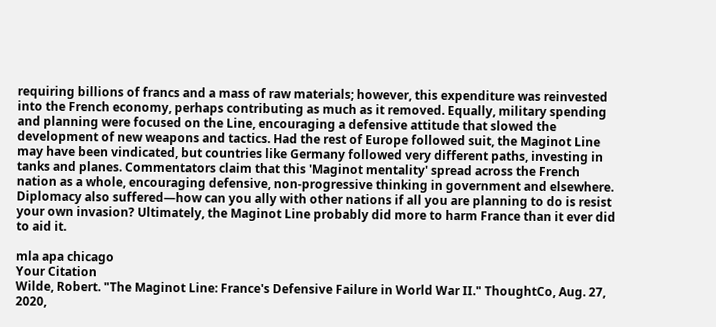requiring billions of francs and a mass of raw materials; however, this expenditure was reinvested into the French economy, perhaps contributing as much as it removed. Equally, military spending and planning were focused on the Line, encouraging a defensive attitude that slowed the development of new weapons and tactics. Had the rest of Europe followed suit, the Maginot Line may have been vindicated, but countries like Germany followed very different paths, investing in tanks and planes. Commentators claim that this 'Maginot mentality' spread across the French nation as a whole, encouraging defensive, non-progressive thinking in government and elsewhere. Diplomacy also suffered—how can you ally with other nations if all you are planning to do is resist your own invasion? Ultimately, the Maginot Line probably did more to harm France than it ever did to aid it.

mla apa chicago
Your Citation
Wilde, Robert. "The Maginot Line: France's Defensive Failure in World War II." ThoughtCo, Aug. 27, 2020,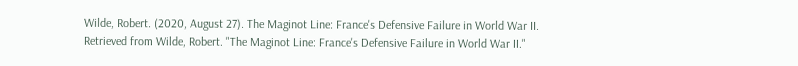Wilde, Robert. (2020, August 27). The Maginot Line: France's Defensive Failure in World War II. Retrieved from Wilde, Robert. "The Maginot Line: France's Defensive Failure in World War II."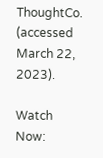ThoughtCo. (accessed March 22, 2023).

Watch Now: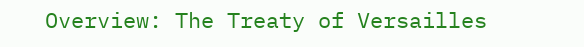Overview: The Treaty of Versailles